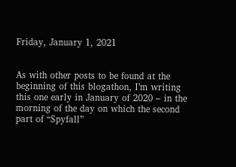Friday, January 1, 2021


As with other posts to be found at the beginning of this blogathon, I’m writing this one early in January of 2020 – in the morning of the day on which the second part of “Spyfall”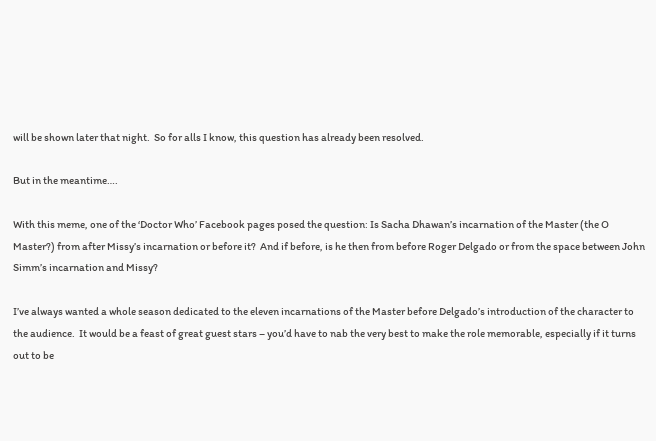will be shown later that night.  So for alls I know, this question has already been resolved.

But in the meantime….

With this meme, one of the ‘Doctor Who’ Facebook pages posed the question: Is Sacha Dhawan’s incarnation of the Master (the O Master?) from after Missy’s incarnation or before it?  And if before, is he then from before Roger Delgado or from the space between John Simm’s incarnation and Missy?

I’ve always wanted a whole season dedicated to the eleven incarnations of the Master before Delgado’s introduction of the character to the audience.  It would be a feast of great guest stars – you’d have to nab the very best to make the role memorable, especially if it turns out to be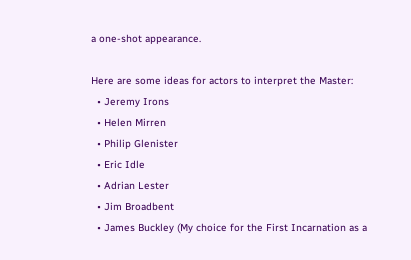a one-shot appearance.

Here are some ideas for actors to interpret the Master:
  • Jeremy Irons
  • Helen Mirren
  • Philip Glenister
  • Eric Idle
  • Adrian Lester
  • Jim Broadbent
  • James Buckley (My choice for the First Incarnation as a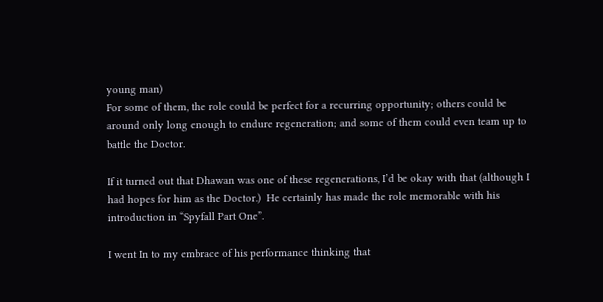young man)
For some of them, the role could be perfect for a recurring opportunity; others could be around only long enough to endure regeneration; and some of them could even team up to battle the Doctor.

If it turned out that Dhawan was one of these regenerations, I’d be okay with that (although I had hopes for him as the Doctor.)  He certainly has made the role memorable with his introduction in “Spyfall Part One”.

I went In to my embrace of his performance thinking that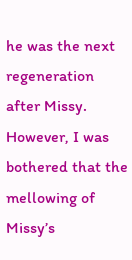he was the next regeneration after Missy.  However, I was bothered that the mellowing of Missy’s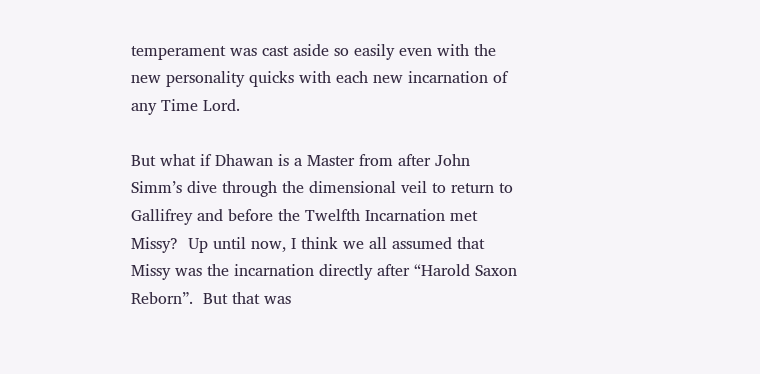temperament was cast aside so easily even with the new personality quicks with each new incarnation of any Time Lord.

But what if Dhawan is a Master from after John Simm’s dive through the dimensional veil to return to Gallifrey and before the Twelfth Incarnation met Missy?  Up until now, I think we all assumed that Missy was the incarnation directly after “Harold Saxon Reborn”.  But that was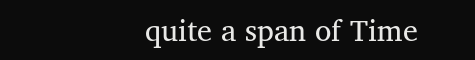quite a span of Time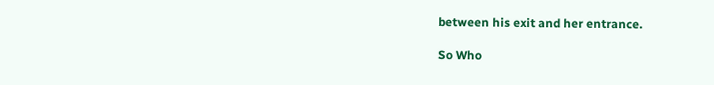between his exit and her entrance.

So Who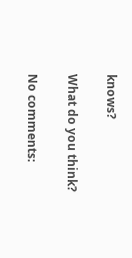knows?

What do you think?

No comments: